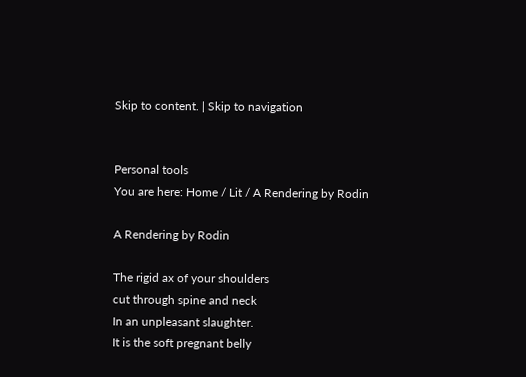Skip to content. | Skip to navigation


Personal tools
You are here: Home / Lit / A Rendering by Rodin

A Rendering by Rodin

The rigid ax of your shoulders
cut through spine and neck
In an unpleasant slaughter.
It is the soft pregnant belly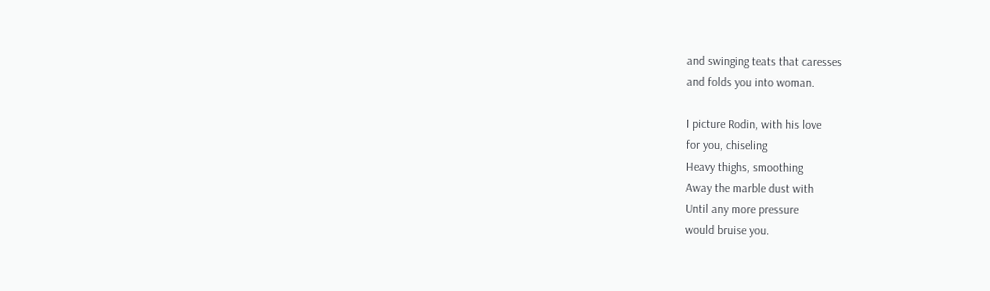and swinging teats that caresses
and folds you into woman.

I picture Rodin, with his love
for you, chiseling
Heavy thighs, smoothing
Away the marble dust with
Until any more pressure
would bruise you.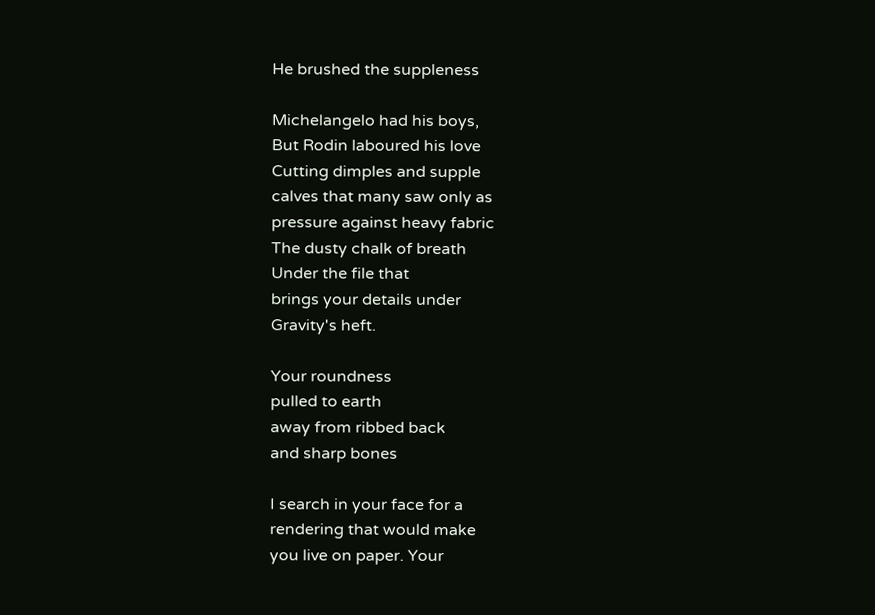He brushed the suppleness

Michelangelo had his boys,
But Rodin laboured his love
Cutting dimples and supple
calves that many saw only as
pressure against heavy fabric
The dusty chalk of breath
Under the file that
brings your details under
Gravity's heft.

Your roundness
pulled to earth
away from ribbed back
and sharp bones

I search in your face for a
rendering that would make
you live on paper. Your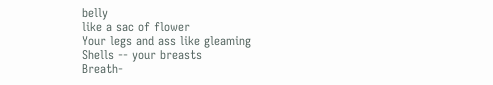belly
like a sac of flower
Your legs and ass like gleaming
Shells -- your breasts
Breath-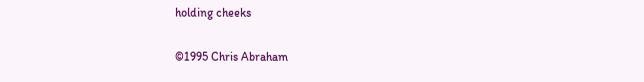holding cheeks

©1995 Chris Abraham